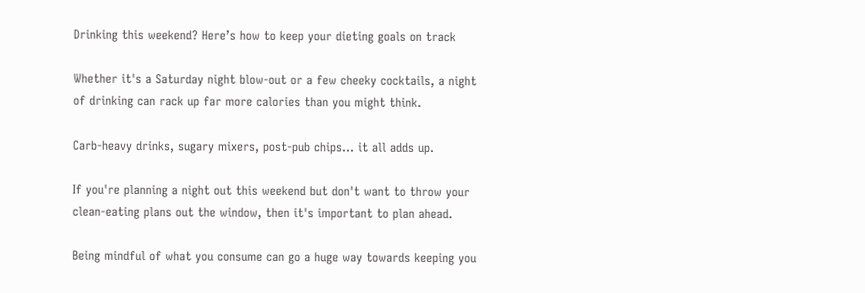Drinking this weekend? Here’s how to keep your dieting goals on track

Whether it's a Saturday night blow-out or a few cheeky cocktails, a night of drinking can rack up far more calories than you might think.

Carb-heavy drinks, sugary mixers, post-pub chips… it all adds up.

If you're planning a night out this weekend but don't want to throw your clean-eating plans out the window, then it's important to plan ahead.

Being mindful of what you consume can go a huge way towards keeping you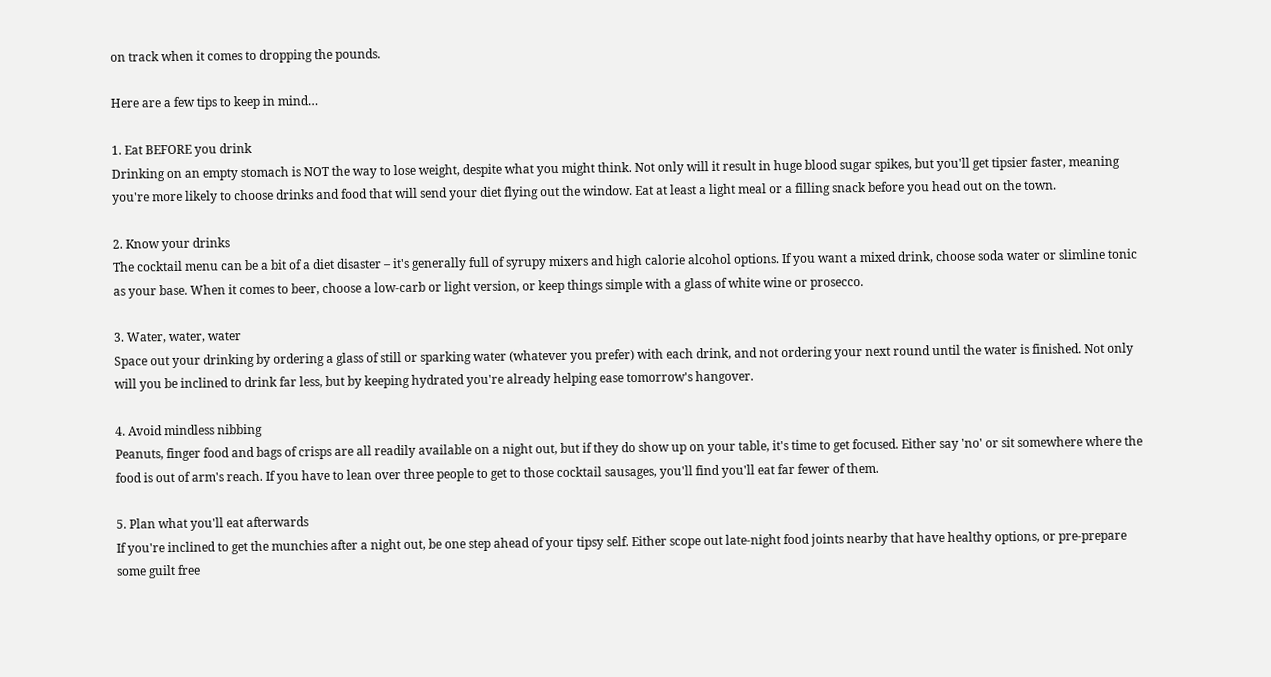on track when it comes to dropping the pounds.

Here are a few tips to keep in mind…

1. Eat BEFORE you drink
Drinking on an empty stomach is NOT the way to lose weight, despite what you might think. Not only will it result in huge blood sugar spikes, but you'll get tipsier faster, meaning you're more likely to choose drinks and food that will send your diet flying out the window. Eat at least a light meal or a filling snack before you head out on the town.

2. Know your drinks
The cocktail menu can be a bit of a diet disaster – it's generally full of syrupy mixers and high calorie alcohol options. If you want a mixed drink, choose soda water or slimline tonic as your base. When it comes to beer, choose a low-carb or light version, or keep things simple with a glass of white wine or prosecco.

3. Water, water, water
Space out your drinking by ordering a glass of still or sparking water (whatever you prefer) with each drink, and not ordering your next round until the water is finished. Not only will you be inclined to drink far less, but by keeping hydrated you're already helping ease tomorrow's hangover.

4. Avoid mindless nibbing
Peanuts, finger food and bags of crisps are all readily available on a night out, but if they do show up on your table, it's time to get focused. Either say 'no' or sit somewhere where the food is out of arm's reach. If you have to lean over three people to get to those cocktail sausages, you'll find you'll eat far fewer of them.

5. Plan what you'll eat afterwards
If you're inclined to get the munchies after a night out, be one step ahead of your tipsy self. Either scope out late-night food joints nearby that have healthy options, or pre-prepare some guilt free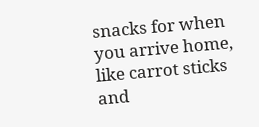snacks for when you arrive home, like carrot sticks and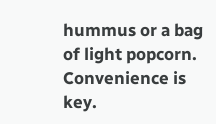hummus or a bag of light popcorn. Convenience is key.